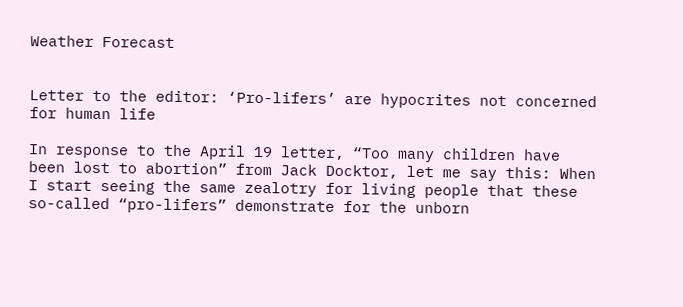Weather Forecast


Letter to the editor: ‘Pro-lifers’ are hypocrites not concerned for human life

In response to the April 19 letter, “Too many children have been lost to abortion” from Jack Docktor, let me say this: When I start seeing the same zealotry for living people that these so-called “pro-lifers” demonstrate for the unborn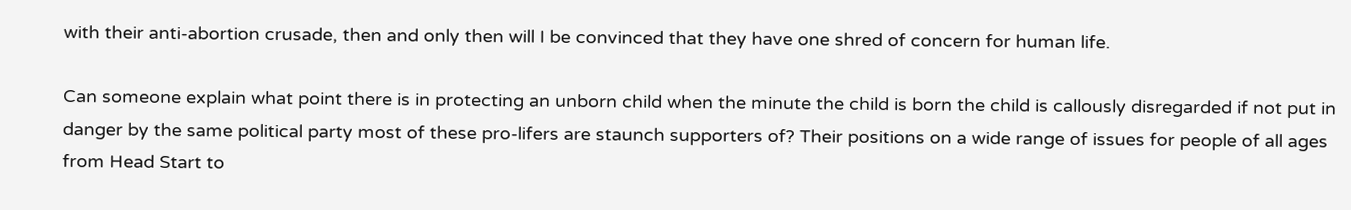with their anti-abortion crusade, then and only then will I be convinced that they have one shred of concern for human life.

Can someone explain what point there is in protecting an unborn child when the minute the child is born the child is callously disregarded if not put in danger by the same political party most of these pro-lifers are staunch supporters of? Their positions on a wide range of issues for people of all ages from Head Start to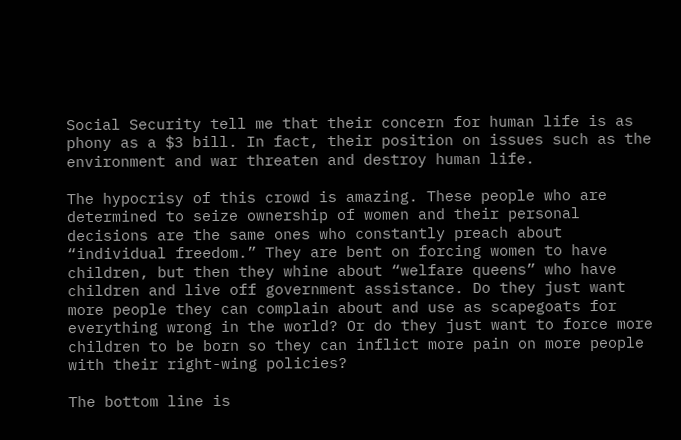Social Security tell me that their concern for human life is as phony as a $3 bill. In fact, their position on issues such as the environment and war threaten and destroy human life.

The hypocrisy of this crowd is amazing. These people who are determined to seize ownership of women and their personal decisions are the same ones who constantly preach about “individual freedom.” They are bent on forcing women to have children, but then they whine about “welfare queens” who have children and live off government assistance. Do they just want more people they can complain about and use as scapegoats for everything wrong in the world? Or do they just want to force more children to be born so they can inflict more pain on more people with their right-wing policies?

The bottom line is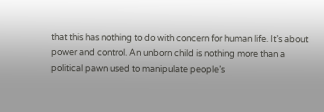that this has nothing to do with concern for human life. It’s about power and control. An unborn child is nothing more than a political pawn used to manipulate people’s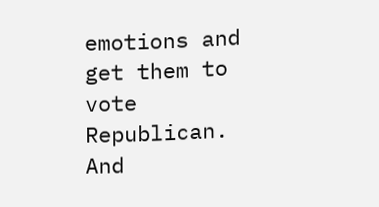emotions and get them to vote Republican. And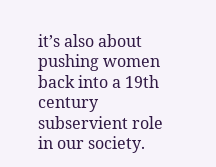it’s also about pushing women back into a 19th century subservient role in our society.